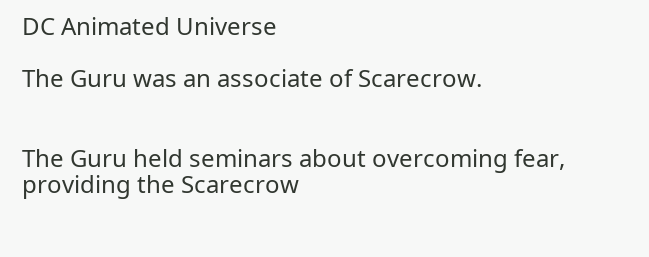DC Animated Universe

The Guru was an associate of Scarecrow.


The Guru held seminars about overcoming fear, providing the Scarecrow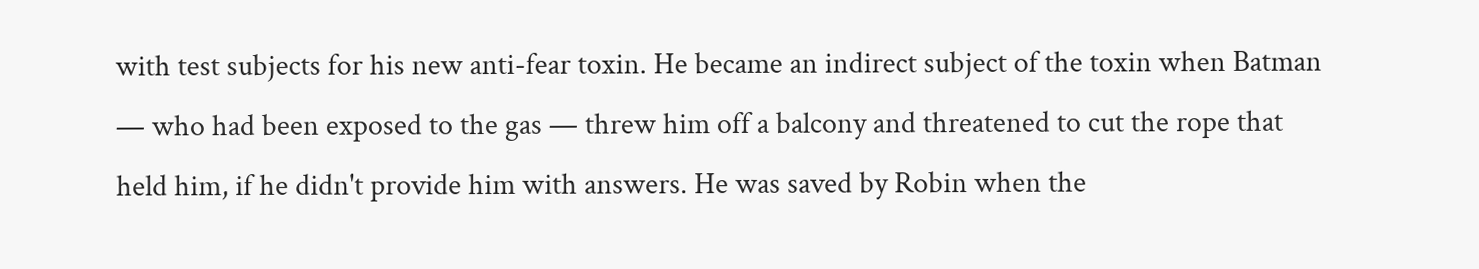with test subjects for his new anti-fear toxin. He became an indirect subject of the toxin when Batman — who had been exposed to the gas — threw him off a balcony and threatened to cut the rope that held him, if he didn't provide him with answers. He was saved by Robin when the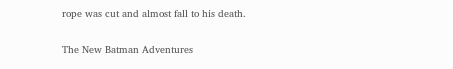rope was cut and almost fall to his death.


The New Batman Adventures